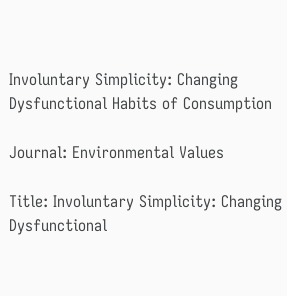Involuntary Simplicity: Changing Dysfunctional Habits of Consumption

Journal: Environmental Values

Title: Involuntary Simplicity: Changing Dysfunctional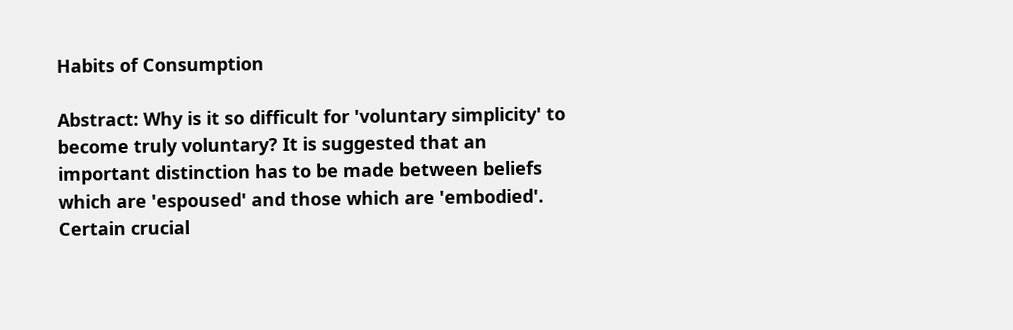Habits of Consumption

Abstract: Why is it so difficult for 'voluntary simplicity' to become truly voluntary? It is suggested that an important distinction has to be made between beliefs which are 'espoused' and those which are 'embodied'. Certain crucial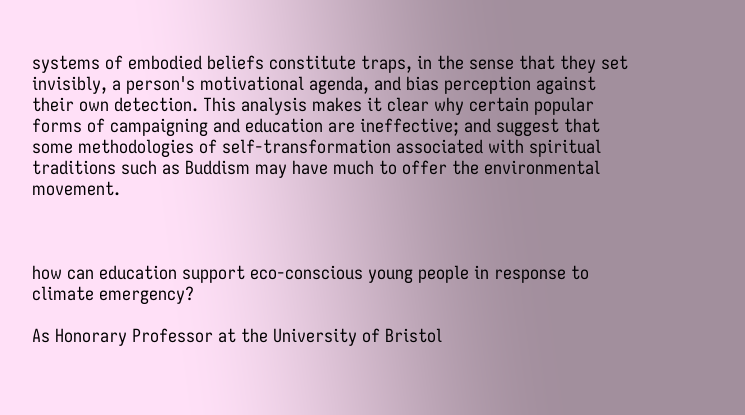systems of embodied beliefs constitute traps, in the sense that they set invisibly, a person's motivational agenda, and bias perception against their own detection. This analysis makes it clear why certain popular forms of campaigning and education are ineffective; and suggest that some methodologies of self-transformation associated with spiritual traditions such as Buddism may have much to offer the environmental movement.



how can education support eco-conscious young people in response to climate emergency?

As Honorary Professor at the University of Bristol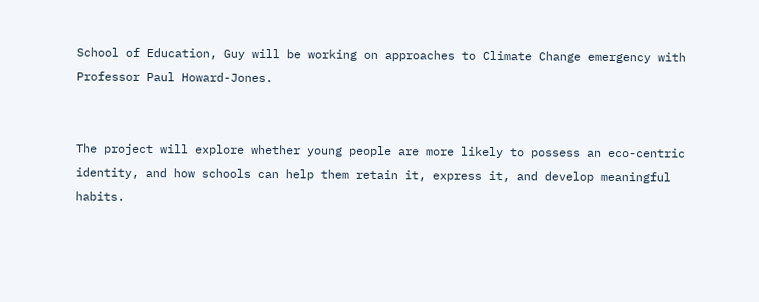School of Education, Guy will be working on approaches to Climate Change emergency with Professor Paul Howard-Jones.


The project will explore whether young people are more likely to possess an eco-centric identity, and how schools can help them retain it, express it, and develop meaningful habits.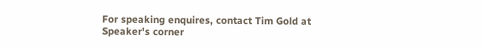For speaking enquires, contact Tim Gold at Speaker's corner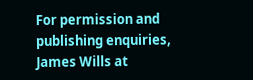For permission and publishing enquiries, James Wills at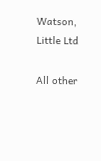Watson, Little Ltd

All other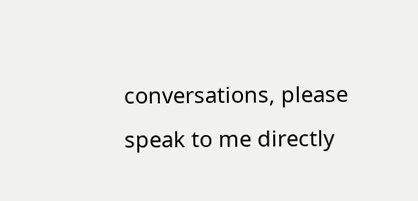conversations, please speak to me directly